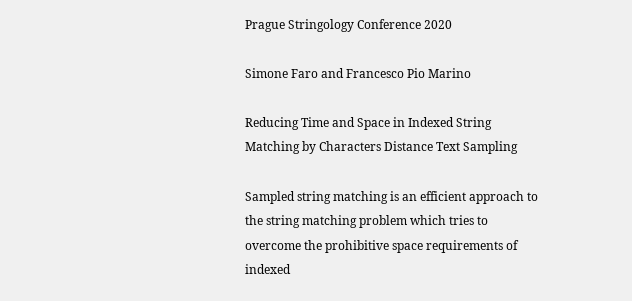Prague Stringology Conference 2020

Simone Faro and Francesco Pio Marino

Reducing Time and Space in Indexed String Matching by Characters Distance Text Sampling

Sampled string matching is an efficient approach to the string matching problem which tries to overcome the prohibitive space requirements of indexed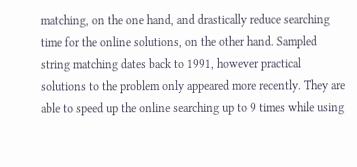matching, on the one hand, and drastically reduce searching time for the online solutions, on the other hand. Sampled string matching dates back to 1991, however practical solutions to the problem only appeared more recently. They are able to speed up the online searching up to 9 times while using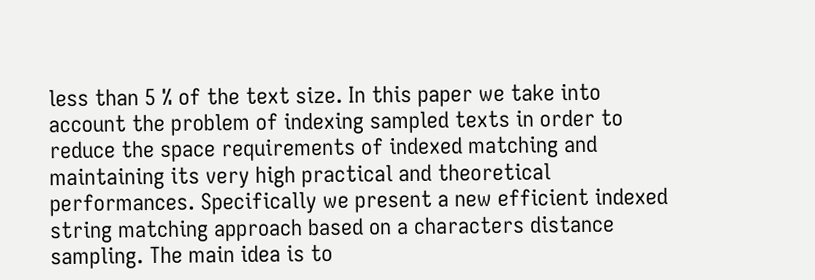less than 5 % of the text size. In this paper we take into account the problem of indexing sampled texts in order to reduce the space requirements of indexed matching and maintaining its very high practical and theoretical performances. Specifically we present a new efficient indexed string matching approach based on a characters distance sampling. The main idea is to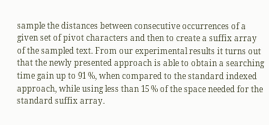sample the distances between consecutive occurrences of a given set of pivot characters and then to create a suffix array of the sampled text. From our experimental results it turns out that the newly presented approach is able to obtain a searching time gain up to 91 %, when compared to the standard indexed approach, while using less than 15 % of the space needed for the standard suffix array.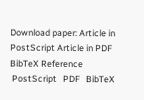Download paper: Article in PostScript Article in PDF BibTeX Reference
 PostScript   PDF   BibTeX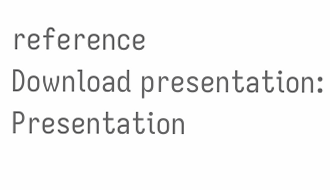reference
Download presentation: Presentation